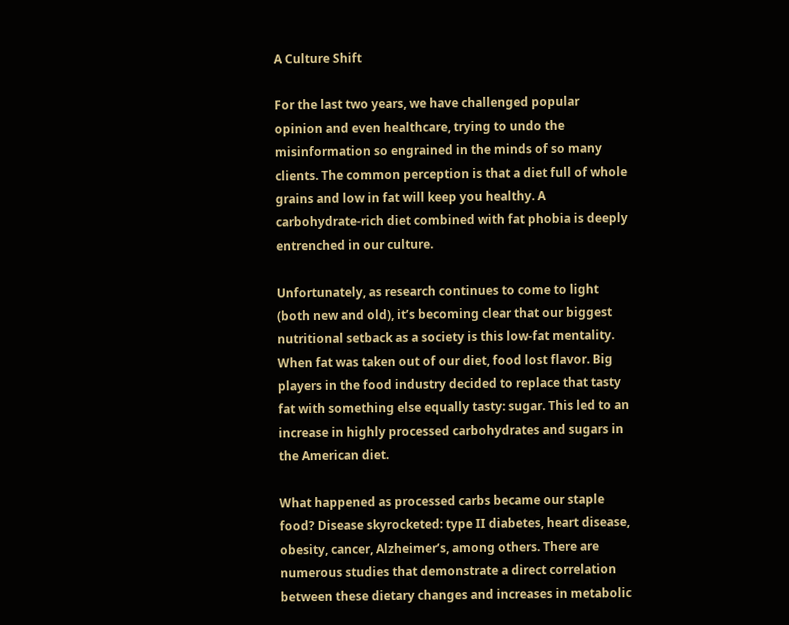A Culture Shift

For the last two years, we have challenged popular opinion and even healthcare, trying to undo the misinformation so engrained in the minds of so many clients. The common perception is that a diet full of whole grains and low in fat will keep you healthy. A carbohydrate-rich diet combined with fat phobia is deeply entrenched in our culture.

Unfortunately, as research continues to come to light (both new and old), it’s becoming clear that our biggest nutritional setback as a society is this low-fat mentality. When fat was taken out of our diet, food lost flavor. Big players in the food industry decided to replace that tasty fat with something else equally tasty: sugar. This led to an increase in highly processed carbohydrates and sugars in the American diet.

What happened as processed carbs became our staple food? Disease skyrocketed: type II diabetes, heart disease, obesity, cancer, Alzheimer’s, among others. There are numerous studies that demonstrate a direct correlation between these dietary changes and increases in metabolic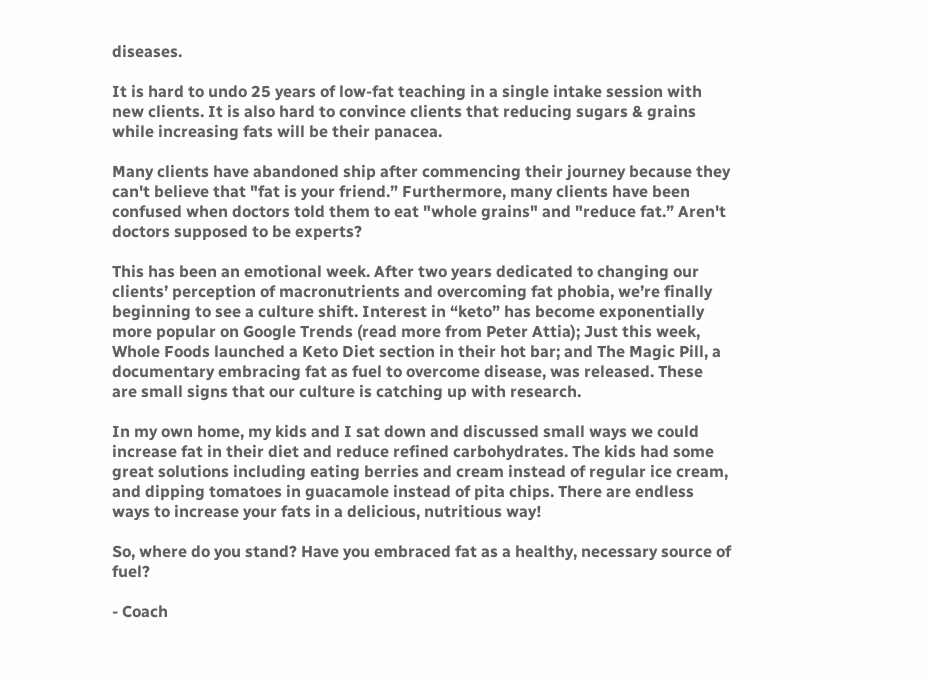diseases.

It is hard to undo 25 years of low-fat teaching in a single intake session with new clients. It is also hard to convince clients that reducing sugars & grains while increasing fats will be their panacea.

Many clients have abandoned ship after commencing their journey because they can't believe that "fat is your friend.” Furthermore, many clients have been confused when doctors told them to eat "whole grains" and "reduce fat.” Aren't doctors supposed to be experts?

This has been an emotional week. After two years dedicated to changing our clients’ perception of macronutrients and overcoming fat phobia, we’re finally beginning to see a culture shift. Interest in “keto” has become exponentially more popular on Google Trends (read more from Peter Attia); Just this week, Whole Foods launched a Keto Diet section in their hot bar; and The Magic Pill, a documentary embracing fat as fuel to overcome disease, was released. These are small signs that our culture is catching up with research.

In my own home, my kids and I sat down and discussed small ways we could increase fat in their diet and reduce refined carbohydrates. The kids had some great solutions including eating berries and cream instead of regular ice cream, and dipping tomatoes in guacamole instead of pita chips. There are endless ways to increase your fats in a delicious, nutritious way!

So, where do you stand? Have you embraced fat as a healthy, necessary source of fuel?

- Coach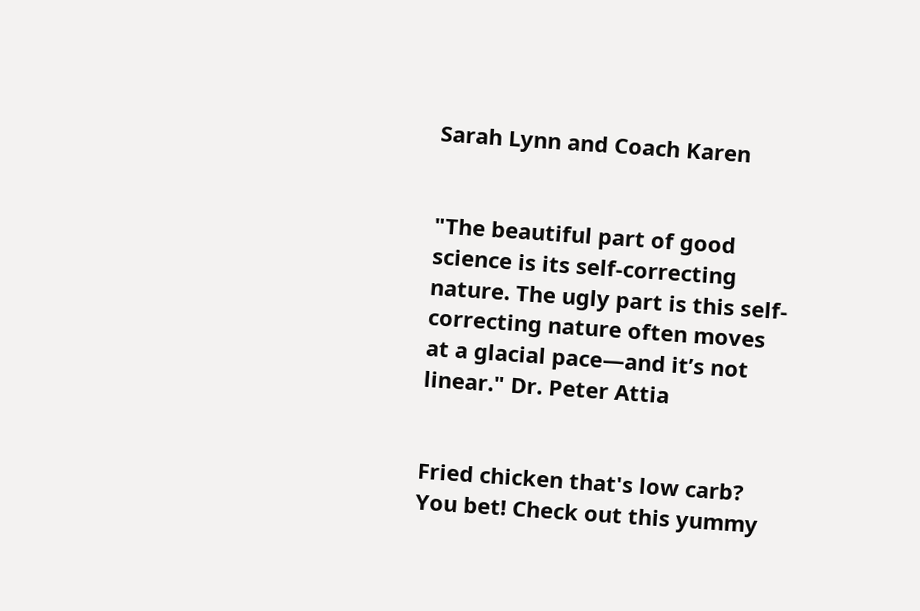Sarah Lynn and Coach Karen


"The beautiful part of good science is its self-correcting nature. The ugly part is this self-correcting nature often moves at a glacial pace—and it’s not linear." Dr. Peter Attia


Fried chicken that's low carb? You bet! Check out this yummy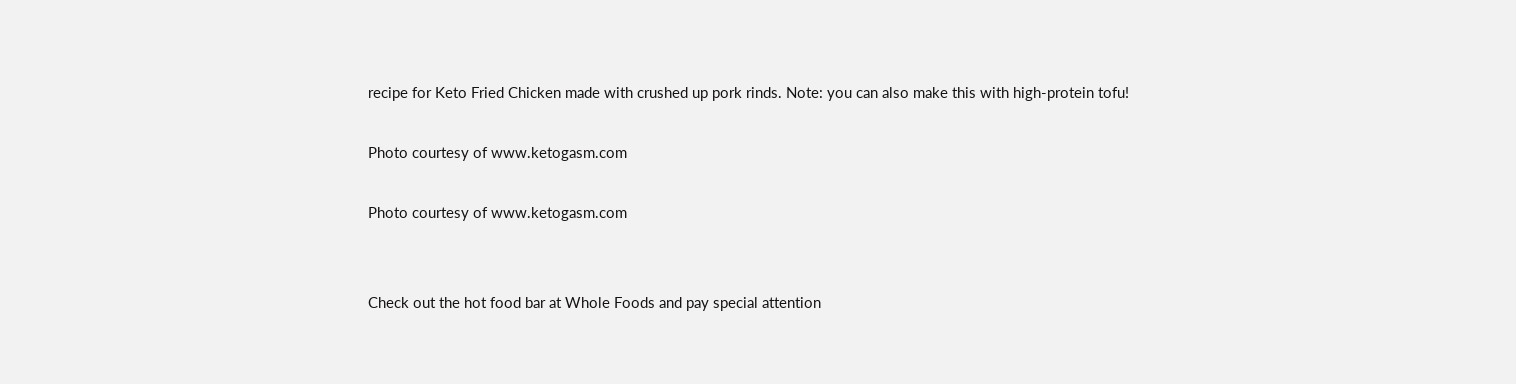recipe for Keto Fried Chicken made with crushed up pork rinds. Note: you can also make this with high-protein tofu!

Photo courtesy of www.ketogasm.com

Photo courtesy of www.ketogasm.com


Check out the hot food bar at Whole Foods and pay special attention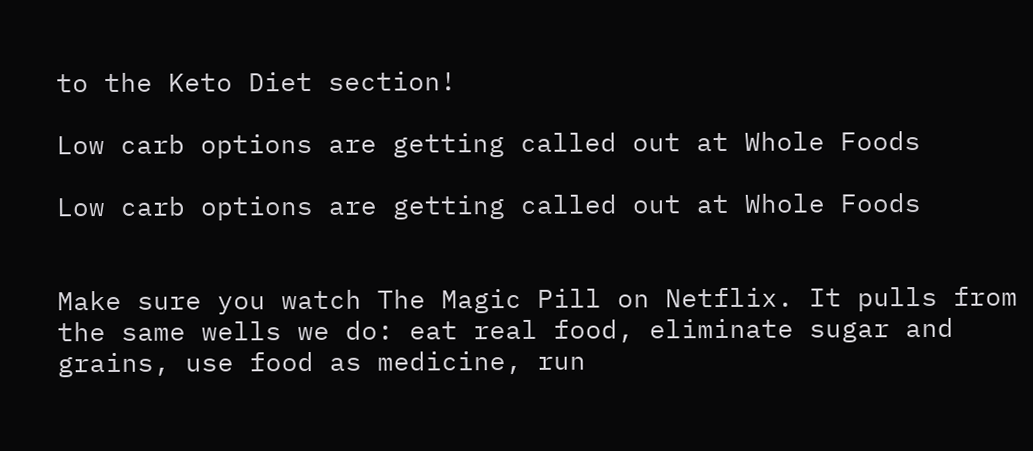to the Keto Diet section!

Low carb options are getting called out at Whole Foods

Low carb options are getting called out at Whole Foods


Make sure you watch The Magic Pill on Netflix. It pulls from the same wells we do: eat real food, eliminate sugar and grains, use food as medicine, run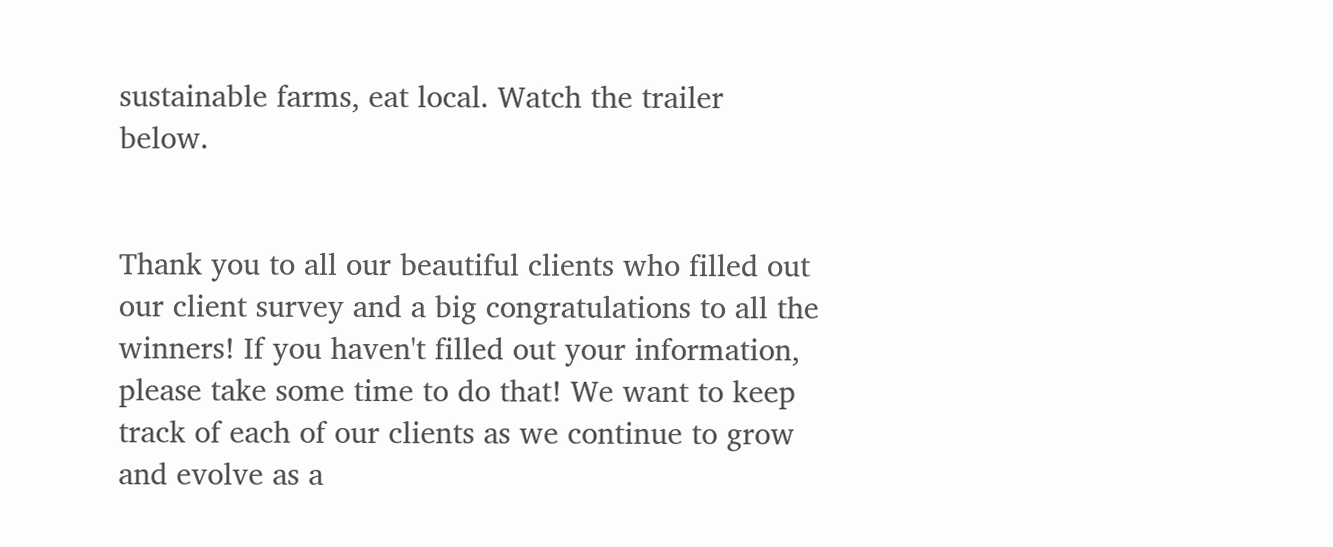sustainable farms, eat local. Watch the trailer below.


Thank you to all our beautiful clients who filled out our client survey and a big congratulations to all the winners! If you haven't filled out your information, please take some time to do that! We want to keep track of each of our clients as we continue to grow and evolve as a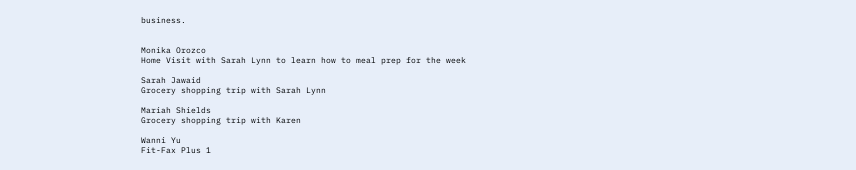business.


Monika Orozco
Home Visit with Sarah Lynn to learn how to meal prep for the week

Sarah Jawaid
Grocery shopping trip with Sarah Lynn

Mariah Shields
Grocery shopping trip with Karen

Wanni Yu
Fit-Fax Plus 1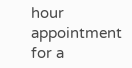hour appointment for a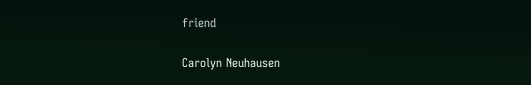friend

Carolyn Neuhausen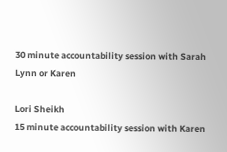30 minute accountability session with Sarah Lynn or Karen

Lori Sheikh
15 minute accountability session with Karen